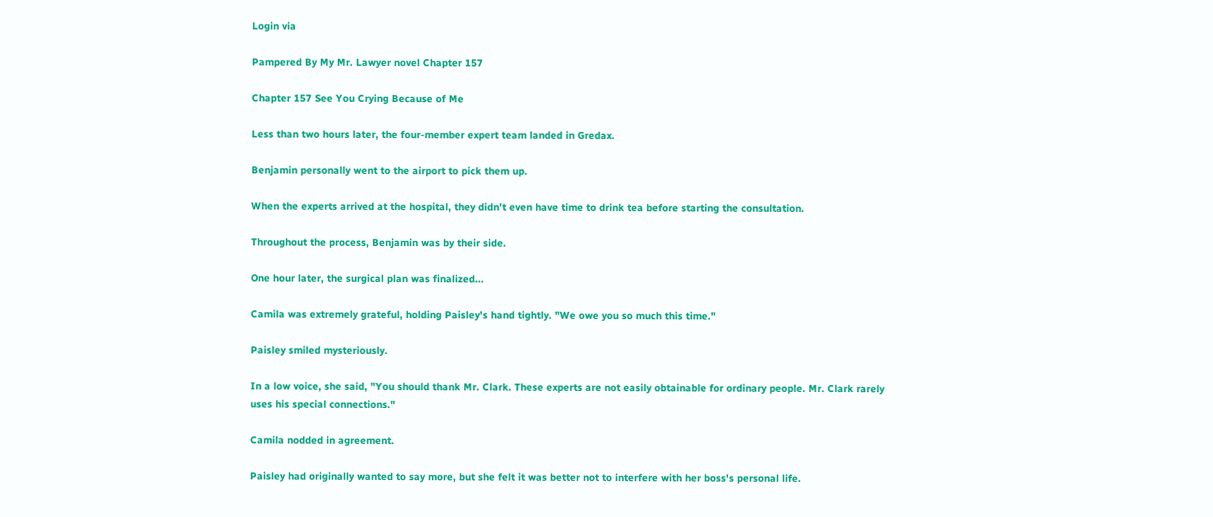Login via

Pampered By My Mr. Lawyer novel Chapter 157

Chapter 157 See You Crying Because of Me

Less than two hours later, the four-member expert team landed in Gredax.

Benjamin personally went to the airport to pick them up.

When the experts arrived at the hospital, they didn't even have time to drink tea before starting the consultation.

Throughout the process, Benjamin was by their side.

One hour later, the surgical plan was finalized...

Camila was extremely grateful, holding Paisley's hand tightly. "We owe you so much this time."

Paisley smiled mysteriously.

In a low voice, she said, "You should thank Mr. Clark. These experts are not easily obtainable for ordinary people. Mr. Clark rarely uses his special connections."

Camila nodded in agreement.

Paisley had originally wanted to say more, but she felt it was better not to interfere with her boss's personal life.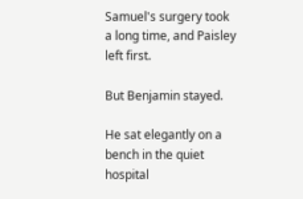Samuel's surgery took a long time, and Paisley left first.

But Benjamin stayed.

He sat elegantly on a bench in the quiet hospital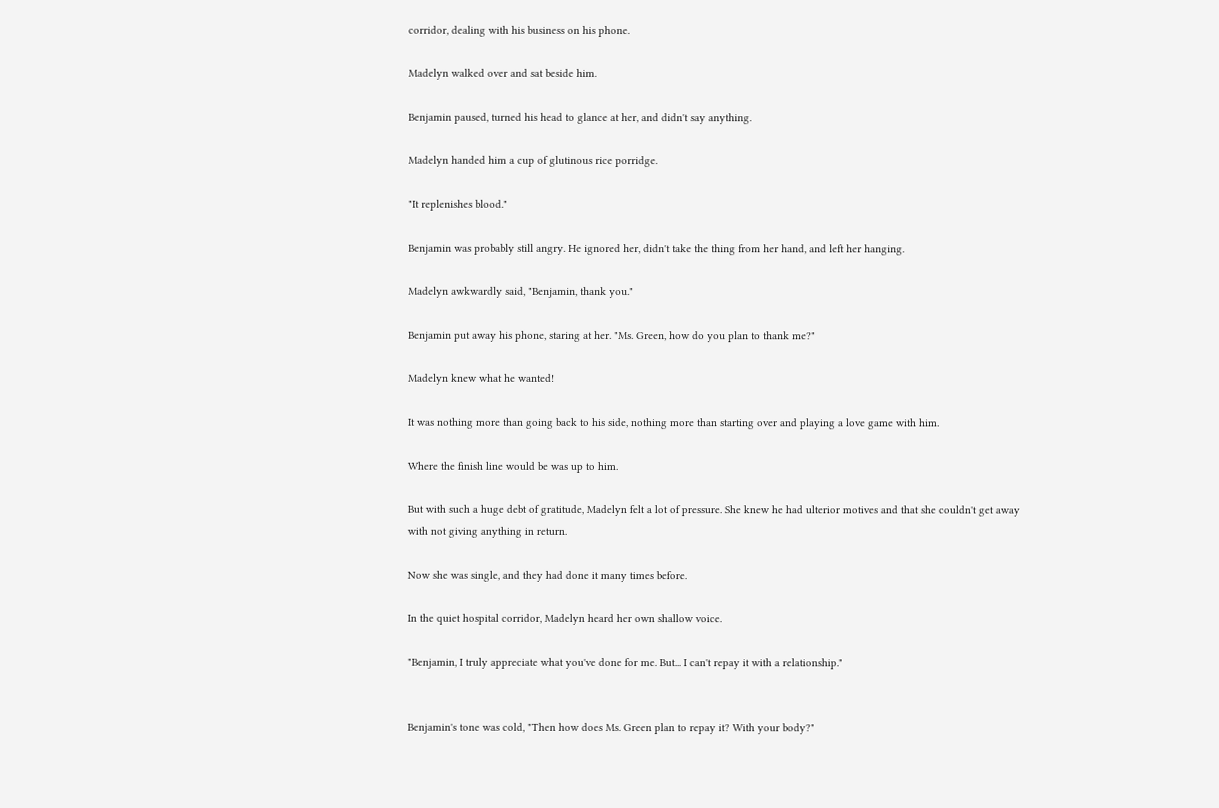corridor, dealing with his business on his phone.

Madelyn walked over and sat beside him.

Benjamin paused, turned his head to glance at her, and didn't say anything.

Madelyn handed him a cup of glutinous rice porridge.

"It replenishes blood."

Benjamin was probably still angry. He ignored her, didn't take the thing from her hand, and left her hanging.

Madelyn awkwardly said, "Benjamin, thank you."

Benjamin put away his phone, staring at her. "Ms. Green, how do you plan to thank me?"

Madelyn knew what he wanted!

It was nothing more than going back to his side, nothing more than starting over and playing a love game with him.

Where the finish line would be was up to him.

But with such a huge debt of gratitude, Madelyn felt a lot of pressure. She knew he had ulterior motives and that she couldn't get away with not giving anything in return.

Now she was single, and they had done it many times before.

In the quiet hospital corridor, Madelyn heard her own shallow voice.

"Benjamin, I truly appreciate what you've done for me. But... I can't repay it with a relationship."


Benjamin's tone was cold, "Then how does Ms. Green plan to repay it? With your body?"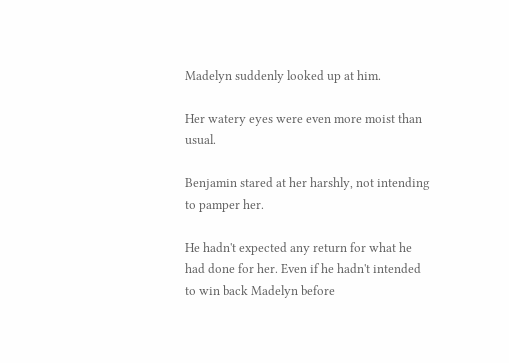Madelyn suddenly looked up at him.

Her watery eyes were even more moist than usual.

Benjamin stared at her harshly, not intending to pamper her.

He hadn't expected any return for what he had done for her. Even if he hadn't intended to win back Madelyn before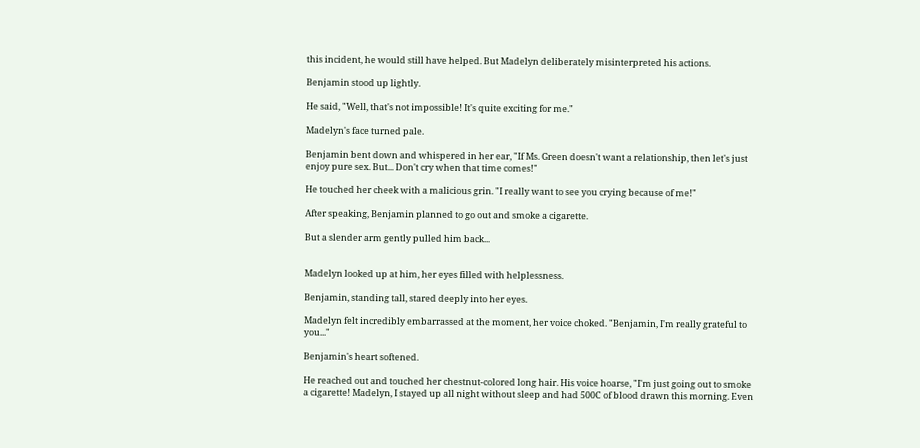this incident, he would still have helped. But Madelyn deliberately misinterpreted his actions.

Benjamin stood up lightly.

He said, "Well, that's not impossible! It's quite exciting for me."

Madelyn's face turned pale.

Benjamin bent down and whispered in her ear, "If Ms. Green doesn't want a relationship, then let's just enjoy pure sex. But... Don't cry when that time comes!"

He touched her cheek with a malicious grin. "I really want to see you crying because of me!"

After speaking, Benjamin planned to go out and smoke a cigarette.

But a slender arm gently pulled him back...


Madelyn looked up at him, her eyes filled with helplessness.

Benjamin, standing tall, stared deeply into her eyes.

Madelyn felt incredibly embarrassed at the moment, her voice choked. "Benjamin, I'm really grateful to you..."

Benjamin's heart softened.

He reached out and touched her chestnut-colored long hair. His voice hoarse, "I'm just going out to smoke a cigarette! Madelyn, I stayed up all night without sleep and had 500C of blood drawn this morning. Even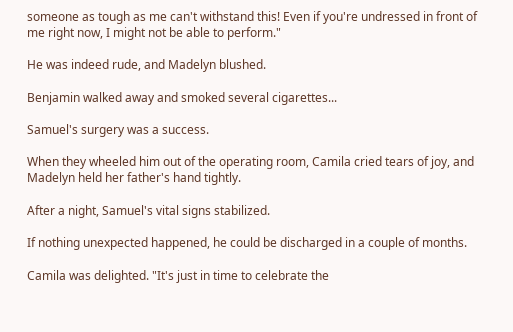someone as tough as me can't withstand this! Even if you're undressed in front of me right now, I might not be able to perform."

He was indeed rude, and Madelyn blushed.

Benjamin walked away and smoked several cigarettes...

Samuel's surgery was a success.

When they wheeled him out of the operating room, Camila cried tears of joy, and Madelyn held her father's hand tightly.

After a night, Samuel's vital signs stabilized.

If nothing unexpected happened, he could be discharged in a couple of months.

Camila was delighted. "It's just in time to celebrate the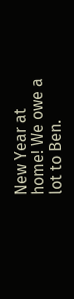New Year at home! We owe a lot to Ben.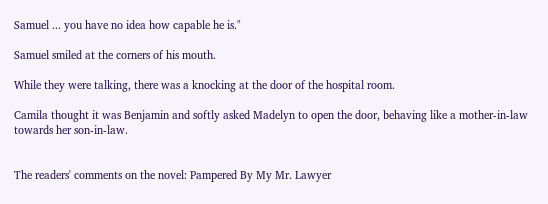Samuel ... you have no idea how capable he is."

Samuel smiled at the corners of his mouth.

While they were talking, there was a knocking at the door of the hospital room.

Camila thought it was Benjamin and softly asked Madelyn to open the door, behaving like a mother-in-law towards her son-in-law.


The readers' comments on the novel: Pampered By My Mr. Lawyer